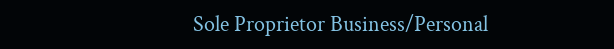Sole Proprietor Business/Personal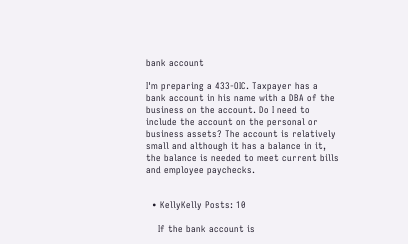bank account

I'm preparing a 433-OIC. Taxpayer has a bank account in his name with a DBA of the business on the account. Do I need to include the account on the personal or business assets? The account is relatively small and although it has a balance in it, the balance is needed to meet current bills and employee paychecks.


  • KellyKelly Posts: 10

    If the bank account is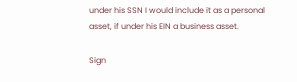under his SSN I would include it as a personal asset, if under his EIN a business asset.

Sign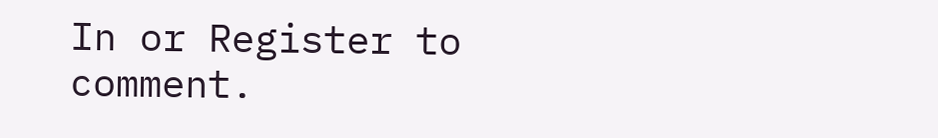In or Register to comment.